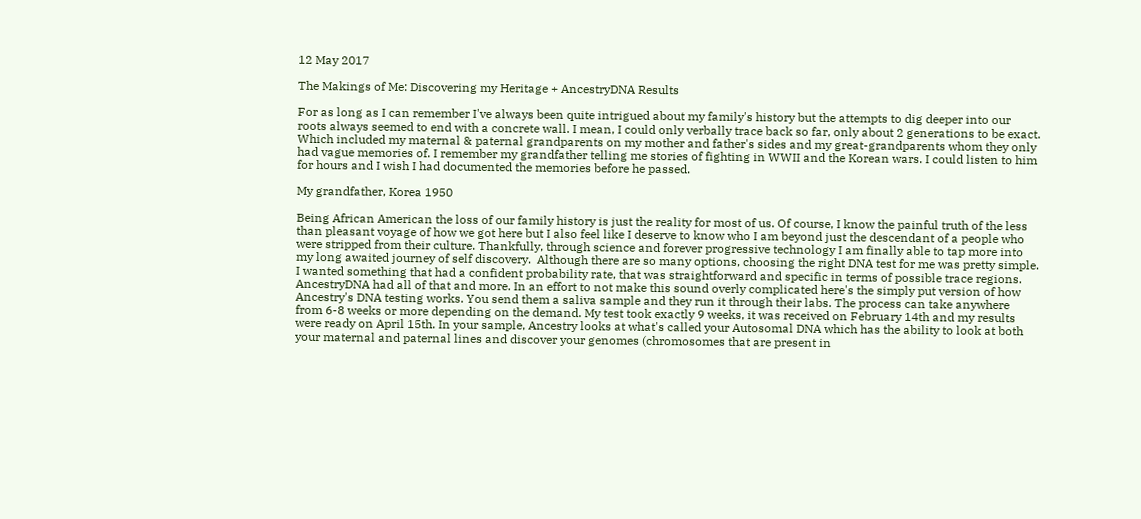12 May 2017

The Makings of Me: Discovering my Heritage + AncestryDNA Results

For as long as I can remember I've always been quite intrigued about my family's history but the attempts to dig deeper into our roots always seemed to end with a concrete wall. I mean, I could only verbally trace back so far, only about 2 generations to be exact. Which included my maternal & paternal grandparents on my mother and father's sides and my great-grandparents whom they only had vague memories of. I remember my grandfather telling me stories of fighting in WWII and the Korean wars. I could listen to him for hours and I wish I had documented the memories before he passed.

My grandfather, Korea 1950

Being African American the loss of our family history is just the reality for most of us. Of course, I know the painful truth of the less than pleasant voyage of how we got here but I also feel like I deserve to know who I am beyond just the descendant of a people who were stripped from their culture. Thankfully, through science and forever progressive technology I am finally able to tap more into my long awaited journey of self discovery.  Although there are so many options, choosing the right DNA test for me was pretty simple. I wanted something that had a confident probability rate, that was straightforward and specific in terms of possible trace regions. AncestryDNA had all of that and more. In an effort to not make this sound overly complicated here's the simply put version of how Ancestry's DNA testing works. You send them a saliva sample and they run it through their labs. The process can take anywhere from 6-8 weeks or more depending on the demand. My test took exactly 9 weeks, it was received on February 14th and my results were ready on April 15th. In your sample, Ancestry looks at what's called your Autosomal DNA which has the ability to look at both your maternal and paternal lines and discover your genomes (chromosomes that are present in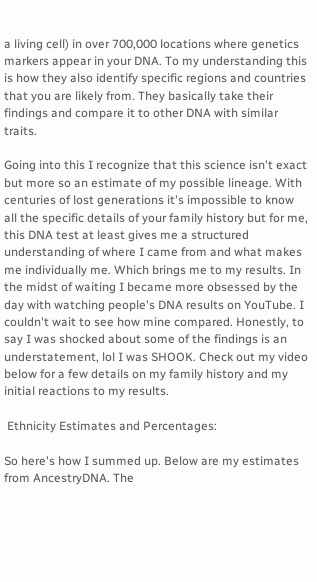a living cell) in over 700,000 locations where genetics markers appear in your DNA. To my understanding this is how they also identify specific regions and countries that you are likely from. They basically take their findings and compare it to other DNA with similar traits.

Going into this I recognize that this science isn't exact but more so an estimate of my possible lineage. With centuries of lost generations it's impossible to know all the specific details of your family history but for me, this DNA test at least gives me a structured understanding of where I came from and what makes me individually me. Which brings me to my results. In the midst of waiting I became more obsessed by the day with watching people's DNA results on YouTube. I couldn't wait to see how mine compared. Honestly, to say I was shocked about some of the findings is an understatement, lol I was SHOOK. Check out my video below for a few details on my family history and my initial reactions to my results.

 Ethnicity Estimates and Percentages:

So here's how I summed up. Below are my estimates from AncestryDNA. The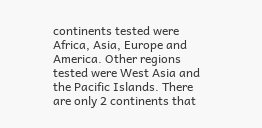continents tested were Africa, Asia, Europe and  America. Other regions tested were West Asia and the Pacific Islands. There are only 2 continents that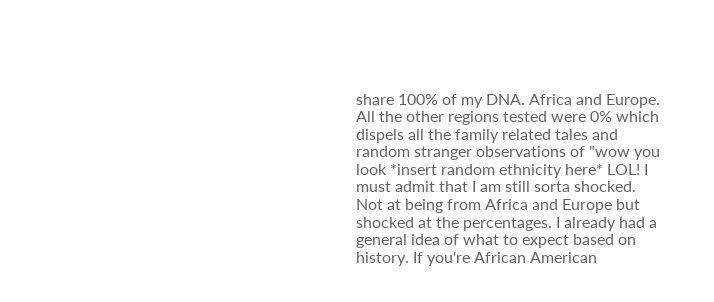share 100% of my DNA. Africa and Europe. All the other regions tested were 0% which dispels all the family related tales and random stranger observations of "wow you look *insert random ethnicity here* LOL! I must admit that I am still sorta shocked. Not at being from Africa and Europe but shocked at the percentages. I already had a general idea of what to expect based on history. If you're African American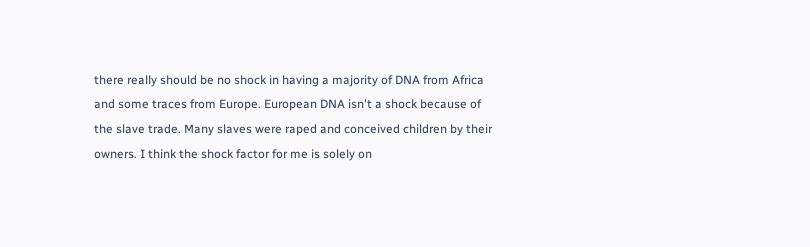there really should be no shock in having a majority of DNA from Africa and some traces from Europe. European DNA isn't a shock because of the slave trade. Many slaves were raped and conceived children by their owners. I think the shock factor for me is solely on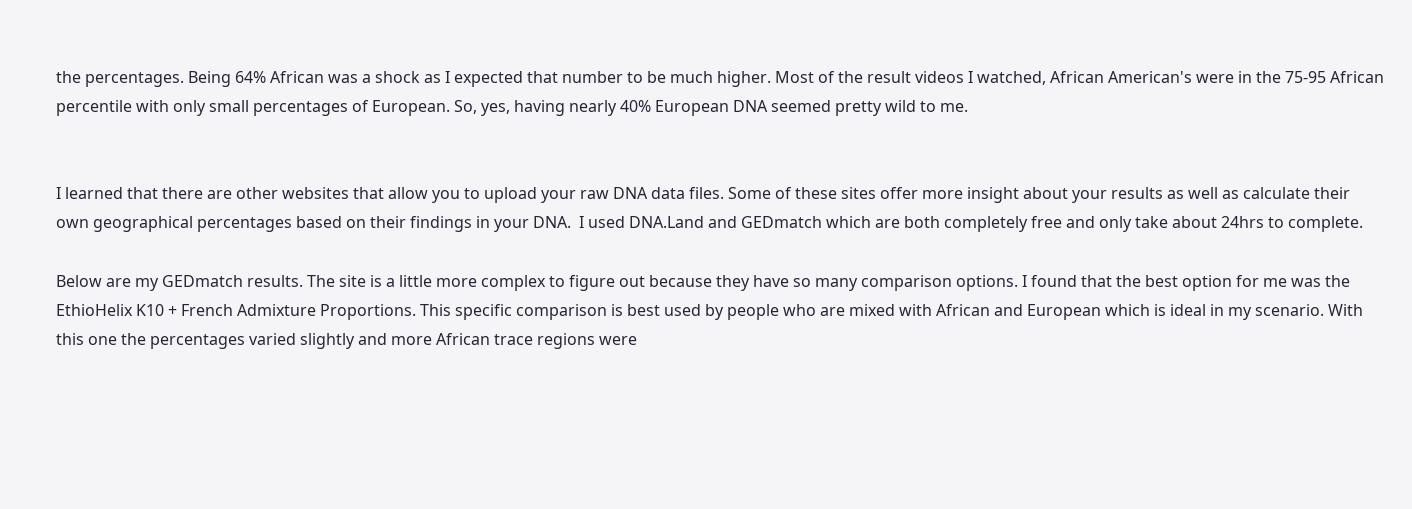the percentages. Being 64% African was a shock as I expected that number to be much higher. Most of the result videos I watched, African American's were in the 75-95 African percentile with only small percentages of European. So, yes, having nearly 40% European DNA seemed pretty wild to me.


I learned that there are other websites that allow you to upload your raw DNA data files. Some of these sites offer more insight about your results as well as calculate their own geographical percentages based on their findings in your DNA.  I used DNA.Land and GEDmatch which are both completely free and only take about 24hrs to complete.

Below are my GEDmatch results. The site is a little more complex to figure out because they have so many comparison options. I found that the best option for me was the EthioHelix K10 + French Admixture Proportions. This specific comparison is best used by people who are mixed with African and European which is ideal in my scenario. With this one the percentages varied slightly and more African trace regions were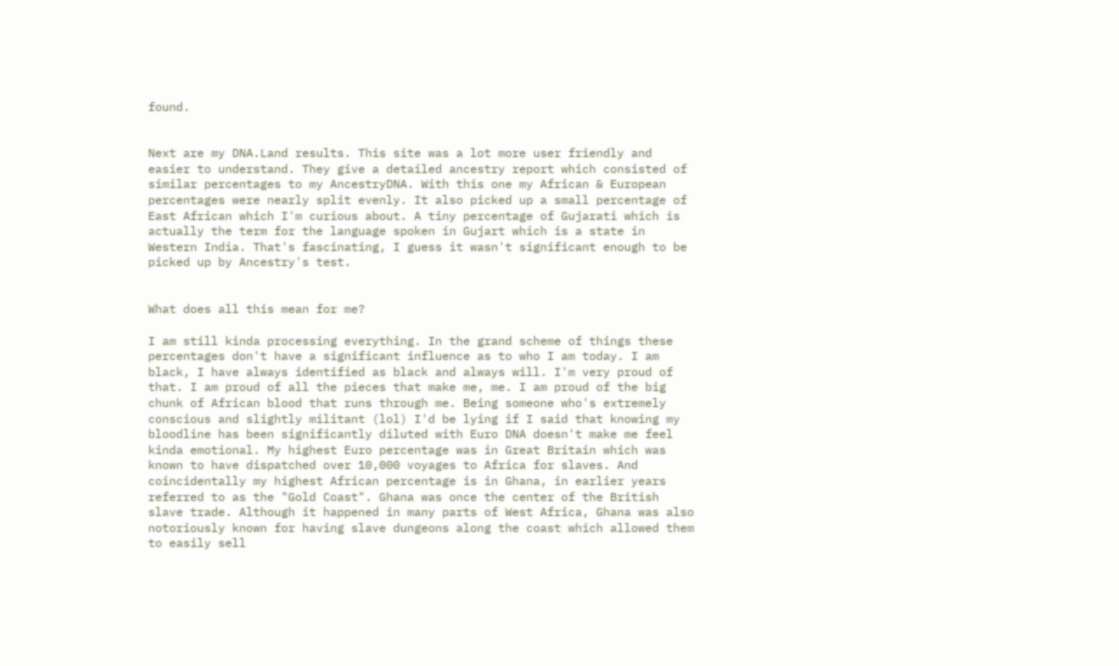found.


Next are my DNA.Land results. This site was a lot more user friendly and easier to understand. They give a detailed ancestry report which consisted of similar percentages to my AncestryDNA. With this one my African & European percentages were nearly split evenly. It also picked up a small percentage of East African which I'm curious about. A tiny percentage of Gujarati which is actually the term for the language spoken in Gujart which is a state in Western India. That's fascinating, I guess it wasn't significant enough to be picked up by Ancestry's test.


What does all this mean for me?

I am still kinda processing everything. In the grand scheme of things these percentages don't have a significant influence as to who I am today. I am black, I have always identified as black and always will. I'm very proud of that. I am proud of all the pieces that make me, me. I am proud of the big chunk of African blood that runs through me. Being someone who's extremely conscious and slightly militant (lol) I'd be lying if I said that knowing my bloodline has been significantly diluted with Euro DNA doesn't make me feel kinda emotional. My highest Euro percentage was in Great Britain which was known to have dispatched over 10,000 voyages to Africa for slaves. And coincidentally my highest African percentage is in Ghana, in earlier years referred to as the "Gold Coast". Ghana was once the center of the British slave trade. Although it happened in many parts of West Africa, Ghana was also notoriously known for having slave dungeons along the coast which allowed them to easily sell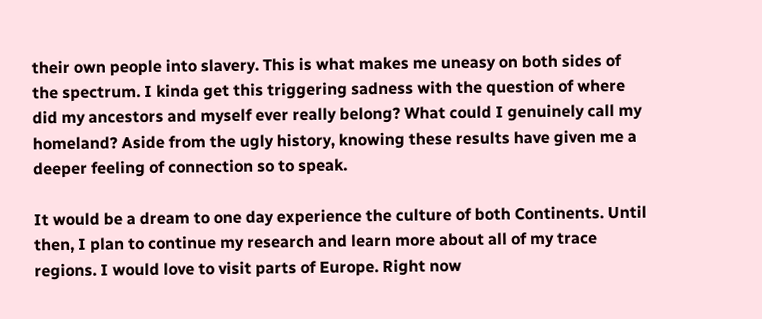their own people into slavery. This is what makes me uneasy on both sides of the spectrum. I kinda get this triggering sadness with the question of where did my ancestors and myself ever really belong? What could I genuinely call my homeland? Aside from the ugly history, knowing these results have given me a deeper feeling of connection so to speak.

It would be a dream to one day experience the culture of both Continents. Until then, I plan to continue my research and learn more about all of my trace regions. I would love to visit parts of Europe. Right now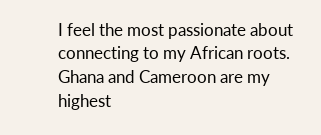I feel the most passionate about connecting to my African roots. Ghana and Cameroon are my highest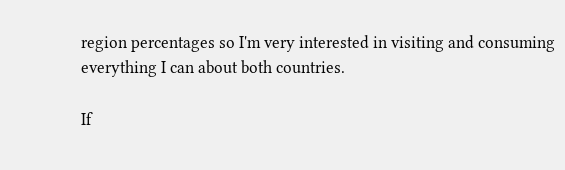region percentages so I'm very interested in visiting and consuming everything I can about both countries.

If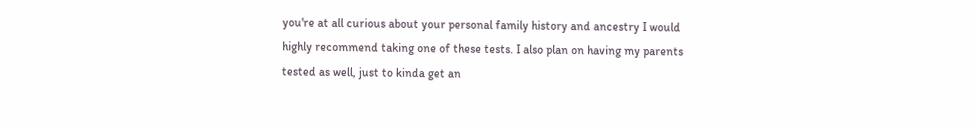you're at all curious about your personal family history and ancestry I would highly recommend taking one of these tests. I also plan on having my parents tested as well, just to kinda get an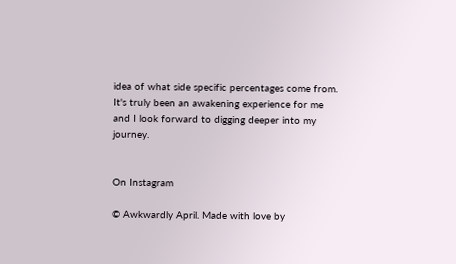idea of what side specific percentages come from. It's truly been an awakening experience for me and I look forward to digging deeper into my journey.


On Instagram

© Awkwardly April. Made with love by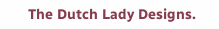The Dutch Lady Designs.